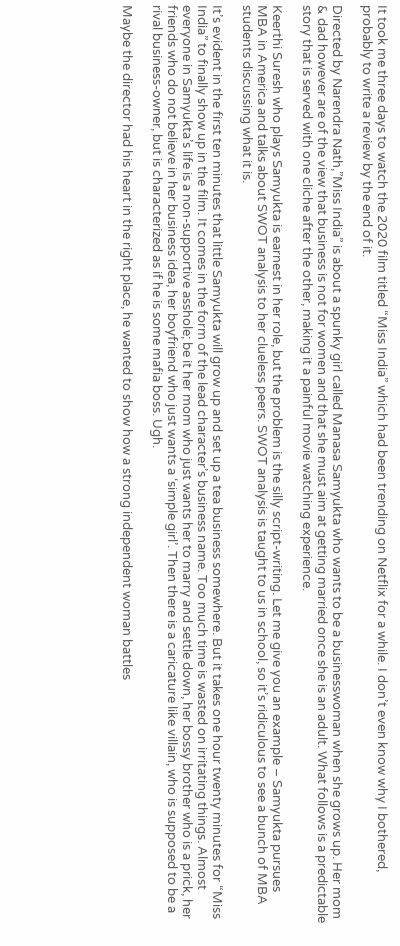It took me three days to watch the 2020 film titled “Miss India” which had been trending on Netflix for a while. I don’t even know why I bothered, probably to write a review by the end of it.

Directed by Narendra Nath,”Miss India” is about a spunky girl called Manasa Samyukta who wants to be a businesswoman when she grows up. Her mom & dad however are of the view that business is not for women and that she must aim at getting married once she is an adult. What follows is a predictable story that is served with one cliche after the other, making it a painful movie watching experience.

Keerthi Suresh who plays Samyukta is earnest in her role, but the problem is the silly script-writing. Let me give you an example – Samyukta pursues MBA in America and talks about SWOT analysis to her clueless peers. SWOT analysis is taught to us in school, so it’s ridiculous to see a bunch of MBA students discussing what it is.

It’s evident in the first ten minutes that little Samyukta will grow up and set up a tea business somewhere. But it takes one hour twenty minutes for “Miss India” to finally show up in the film. It comes in the form of the lead character’s business name. Too much time is wasted on irritating things. Almost everyone in Samyukta’s life is a non-supportive asshole; be it her mom who just wants her to marry and settle down, her bossy brother who is a prick, her friends who do not believe in her business idea, her boyfriend who just wants a ‘simple girl’. Then there is a caricature like villain, who is supposed to be a rival business-owner, but is characterized as if he is some mafia boss. Ugh.

Maybe the director had his heart in the right place, he wanted to show how a strong independent woman battles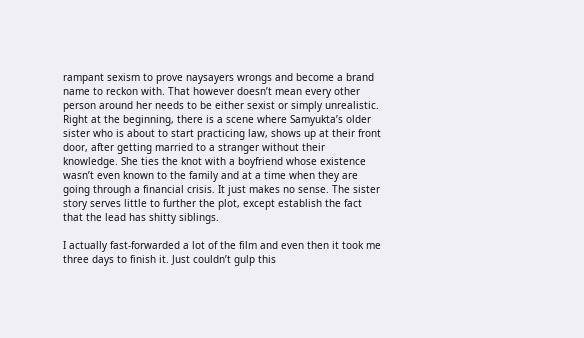rampant sexism to prove naysayers wrongs and become a brand name to reckon with. That however doesn’t mean every other person around her needs to be either sexist or simply unrealistic. Right at the beginning, there is a scene where Samyukta’s older sister who is about to start practicing law, shows up at their front door, after getting married to a stranger without their knowledge. She ties the knot with a boyfriend whose existence wasn’t even known to the family and at a time when they are going through a financial crisis. It just makes no sense. The sister story serves little to further the plot, except establish the fact that the lead has shitty siblings.

I actually fast-forwarded a lot of the film and even then it took me three days to finish it. Just couldn’t gulp this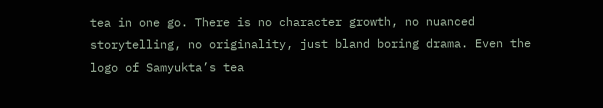tea in one go. There is no character growth, no nuanced storytelling, no originality, just bland boring drama. Even the logo of Samyukta’s tea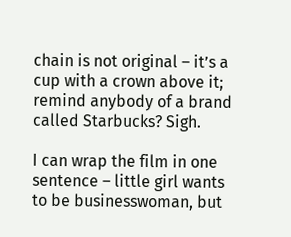chain is not original – it’s a cup with a crown above it; remind anybody of a brand called Starbucks? Sigh.

I can wrap the film in one sentence – little girl wants to be businesswoman, but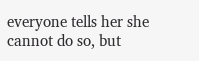everyone tells her she cannot do so, but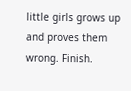little girls grows up and proves them wrong. Finish.